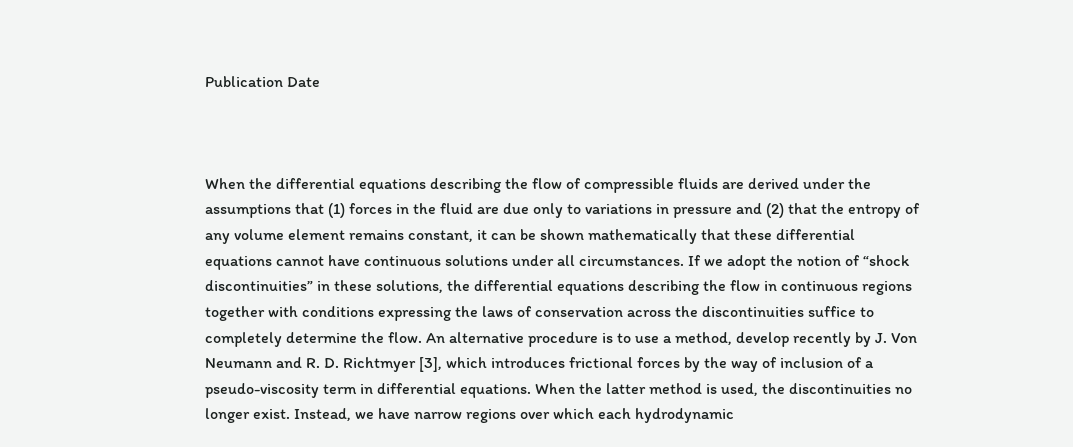Publication Date



When the differential equations describing the flow of compressible fluids are derived under the assumptions that (1) forces in the fluid are due only to variations in pressure and (2) that the entropy of any volume element remains constant, it can be shown mathematically that these differential equations cannot have continuous solutions under all circumstances. If we adopt the notion of “shock discontinuities” in these solutions, the differential equations describing the flow in continuous regions together with conditions expressing the laws of conservation across the discontinuities suffice to completely determine the flow. An alternative procedure is to use a method, develop recently by J. Von Neumann and R. D. Richtmyer [3], which introduces frictional forces by the way of inclusion of a pseudo-viscosity term in differential equations. When the latter method is used, the discontinuities no longer exist. Instead, we have narrow regions over which each hydrodynamic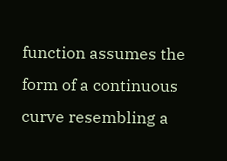function assumes the form of a continuous curve resembling a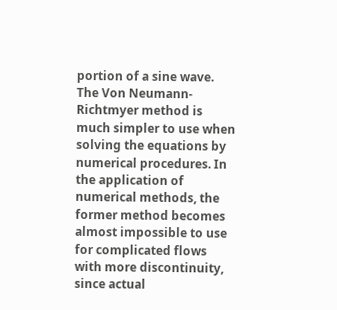portion of a sine wave. The Von Neumann-Richtmyer method is much simpler to use when solving the equations by numerical procedures. In the application of numerical methods, the former method becomes almost impossible to use for complicated flows with more discontinuity, since actual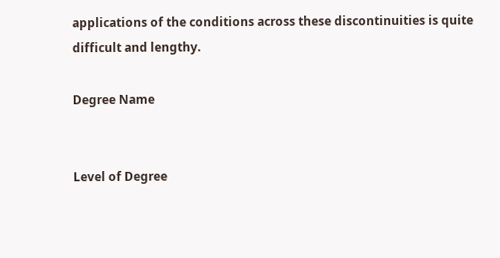applications of the conditions across these discontinuities is quite difficult and lengthy.

Degree Name


Level of Degree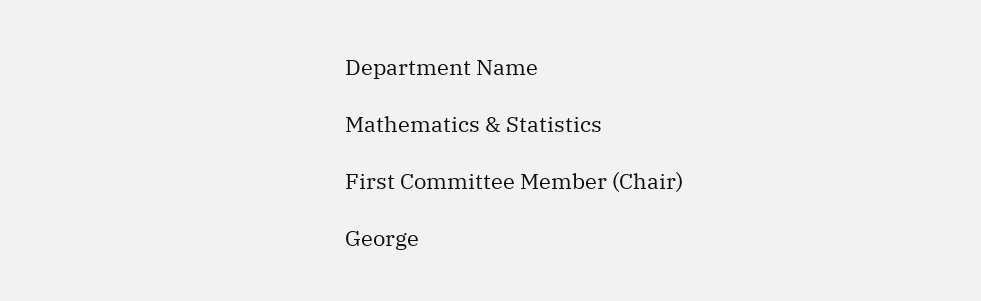Department Name

Mathematics & Statistics

First Committee Member (Chair)

George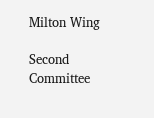Milton Wing

Second Committee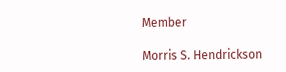Member

Morris S. Hendrickson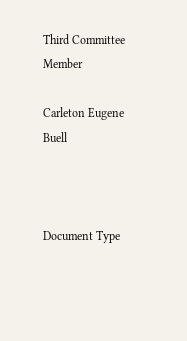Third Committee Member

Carleton Eugene Buell



Document Type